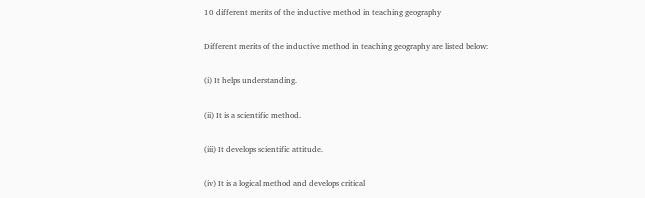10 different merits of the inductive method in teaching geography

Different merits of the inductive method in teaching geography are listed below:

(i) It helps understanding.

(ii) It is a scientific method.

(iii) It develops scientific attitude.

(iv) It is a logical method and develops critical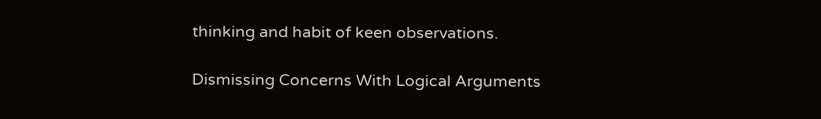thinking and habit of keen observations.

Dismissing Concerns With Logical Arguments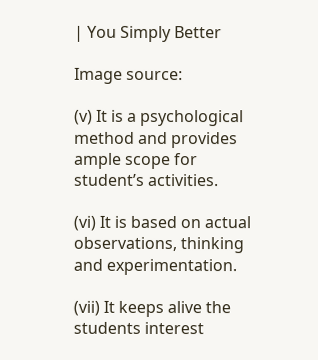| You Simply Better

Image source:

(v) It is a psychological method and provides ample scope for student’s activities.

(vi) It is based on actual observations, thinking and experimentation.

(vii) It keeps alive the students interest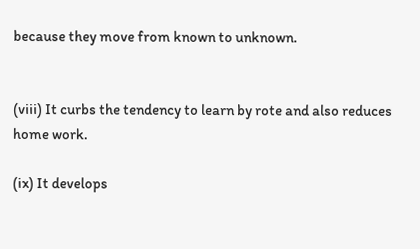because they move from known to unknown.


(viii) It curbs the tendency to learn by rote and also reduces home work.

(ix) It develops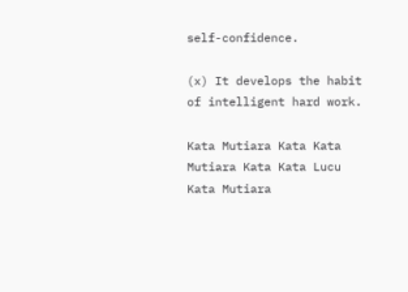self-confidence.

(x) It develops the habit of intelligent hard work.

Kata Mutiara Kata Kata Mutiara Kata Kata Lucu Kata Mutiara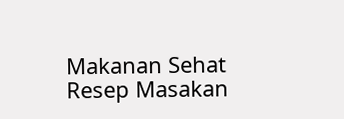Makanan Sehat Resep Masakan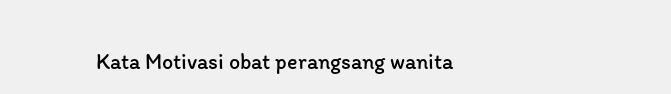Kata Motivasi obat perangsang wanita